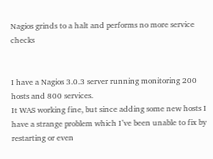Nagios grinds to a halt and performs no more service checks


I have a Nagios 3.0.3 server running monitoring 200 hosts and 800 services.
It WAS working fine, but since adding some new hosts I have a strange problem which I’ve been unable to fix by restarting or even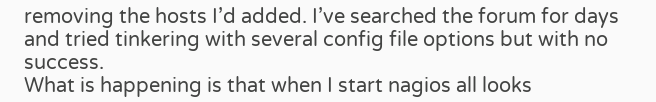removing the hosts I’d added. I’ve searched the forum for days and tried tinkering with several config file options but with no success.
What is happening is that when I start nagios all looks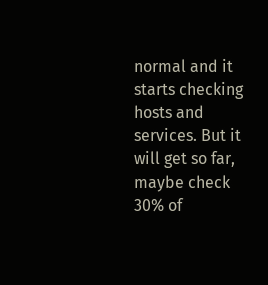normal and it starts checking hosts and services. But it will get so far, maybe check 30% of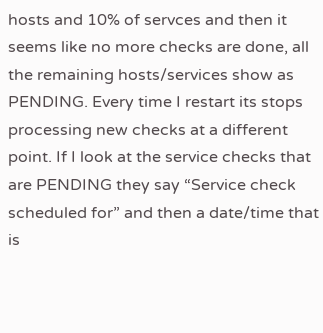hosts and 10% of servces and then it seems like no more checks are done, all the remaining hosts/services show as PENDING. Every time I restart its stops processing new checks at a different point. If I look at the service checks that are PENDING they say “Service check scheduled for” and then a date/time that is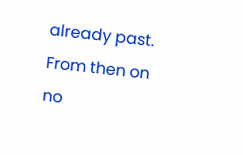already past. From then on no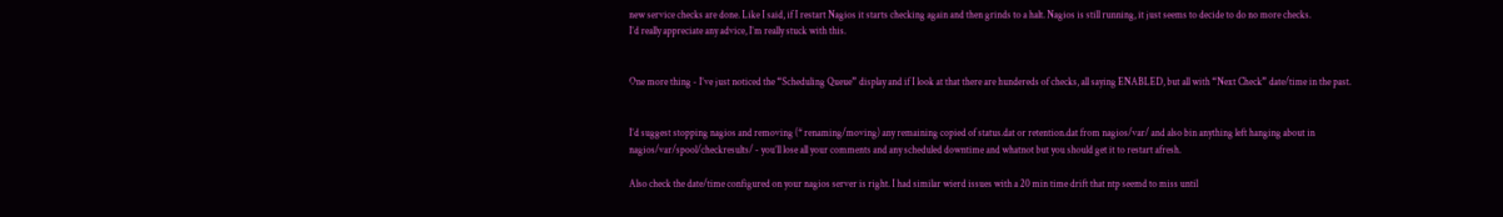new service checks are done. Like I said, if I restart Nagios it starts checking again and then grinds to a halt. Nagios is still running, it just seems to decide to do no more checks.
I’d really appreciate any advice, I’m really stuck with this.


One more thing - I’ve just noticed the “Scheduling Queue” display and if I look at that there are hundereds of checks, all saying ENABLED, but all with “Next Check” date/time in the past.


I’d suggest stopping nagios and removing (* renaming/moving) any remaining copied of status.dat or retention.dat from nagios/var/ and also bin anything left hanging about in nagios/var/spool/checkresults/ - you’ll lose all your comments and any scheduled downtime and whatnot but you should get it to restart afresh.

Also check the date/time configured on your nagios server is right. I had similar wierd issues with a 20 min time drift that ntp seemd to miss until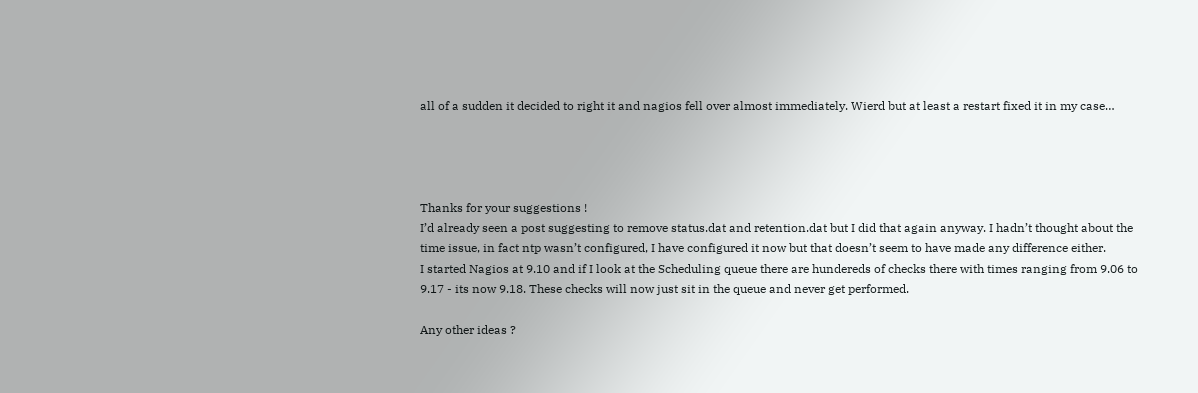all of a sudden it decided to right it and nagios fell over almost immediately. Wierd but at least a restart fixed it in my case…




Thanks for your suggestions !
I’d already seen a post suggesting to remove status.dat and retention.dat but I did that again anyway. I hadn’t thought about the time issue, in fact ntp wasn’t configured, I have configured it now but that doesn’t seem to have made any difference either.
I started Nagios at 9.10 and if I look at the Scheduling queue there are hundereds of checks there with times ranging from 9.06 to 9.17 - its now 9.18. These checks will now just sit in the queue and never get performed.

Any other ideas ?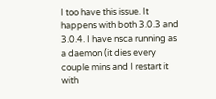I too have this issue. It happens with both 3.0.3 and 3.0.4. I have nsca running as a daemon (it dies every couple mins and I restart it with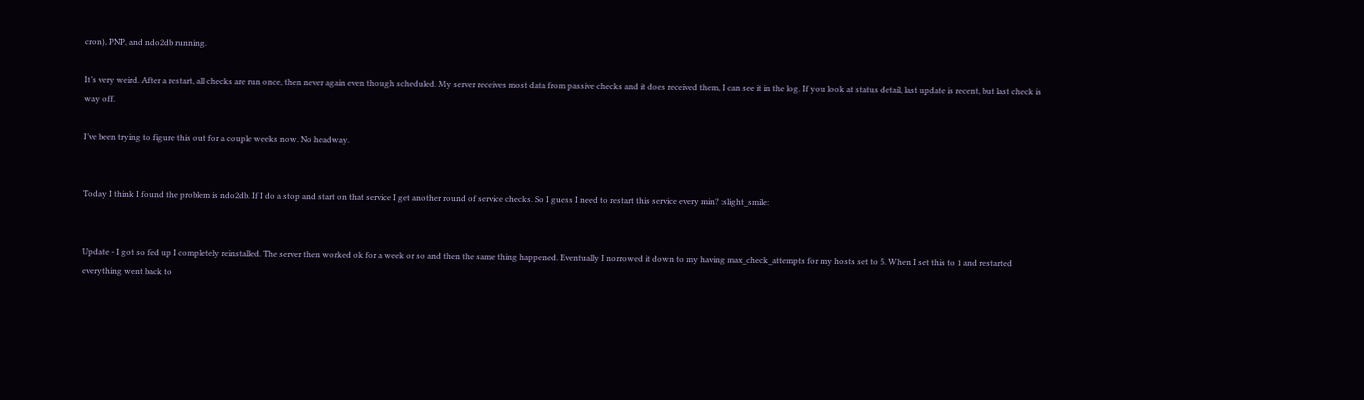cron), PNP, and ndo2db running.

It’s very weird. After a restart, all checks are run once, then never again even though scheduled. My server receives most data from passive checks and it does received them, I can see it in the log. If you look at status detail, last update is recent, but last check is way off.

I’ve been trying to figure this out for a couple weeks now. No headway.


Today I think I found the problem is ndo2db. If I do a stop and start on that service I get another round of service checks. So I guess I need to restart this service every min? :slight_smile:


Update - I got so fed up I completely reinstalled. The server then worked ok for a week or so and then the same thing happened. Eventually I norrowed it down to my having max_check_attempts for my hosts set to 5. When I set this to 1 and restarted everything went back to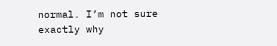normal. I’m not sure exactly why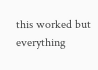this worked but everything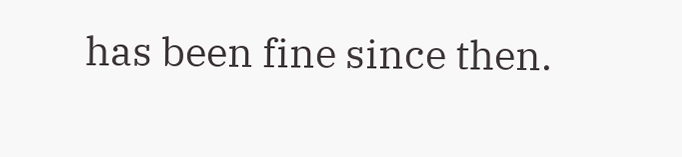has been fine since then.